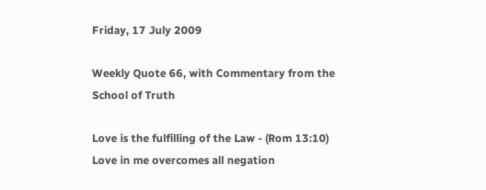Friday, 17 July 2009

Weekly Quote 66, with Commentary from the School of Truth

Love is the fulfilling of the Law - (Rom 13:10)
Love in me overcomes all negation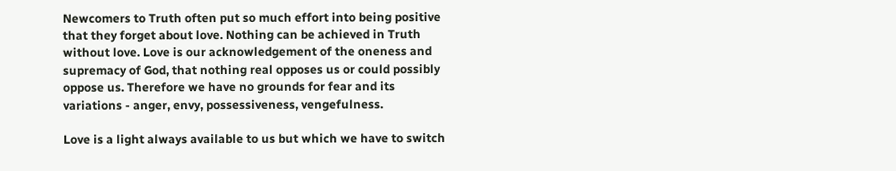Newcomers to Truth often put so much effort into being positive that they forget about love. Nothing can be achieved in Truth without love. Love is our acknowledgement of the oneness and supremacy of God, that nothing real opposes us or could possibly oppose us. Therefore we have no grounds for fear and its variations - anger, envy, possessiveness, vengefulness.

Love is a light always available to us but which we have to switch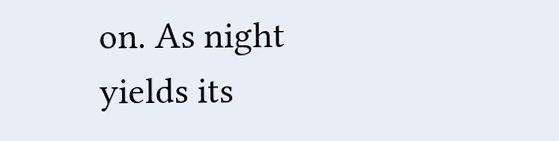on. As night yields its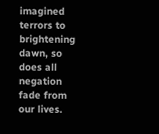imagined terrors to brightening dawn, so does all negation fade from our lives.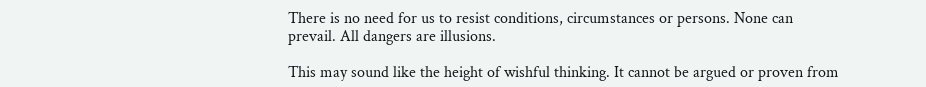There is no need for us to resist conditions, circumstances or persons. None can prevail. All dangers are illusions.

This may sound like the height of wishful thinking. It cannot be argued or proven from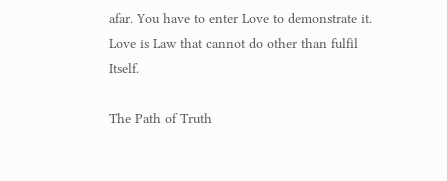afar. You have to enter Love to demonstrate it. Love is Law that cannot do other than fulfil Itself.

The Path of Truth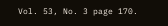Vol. 53, No. 3 page 170.